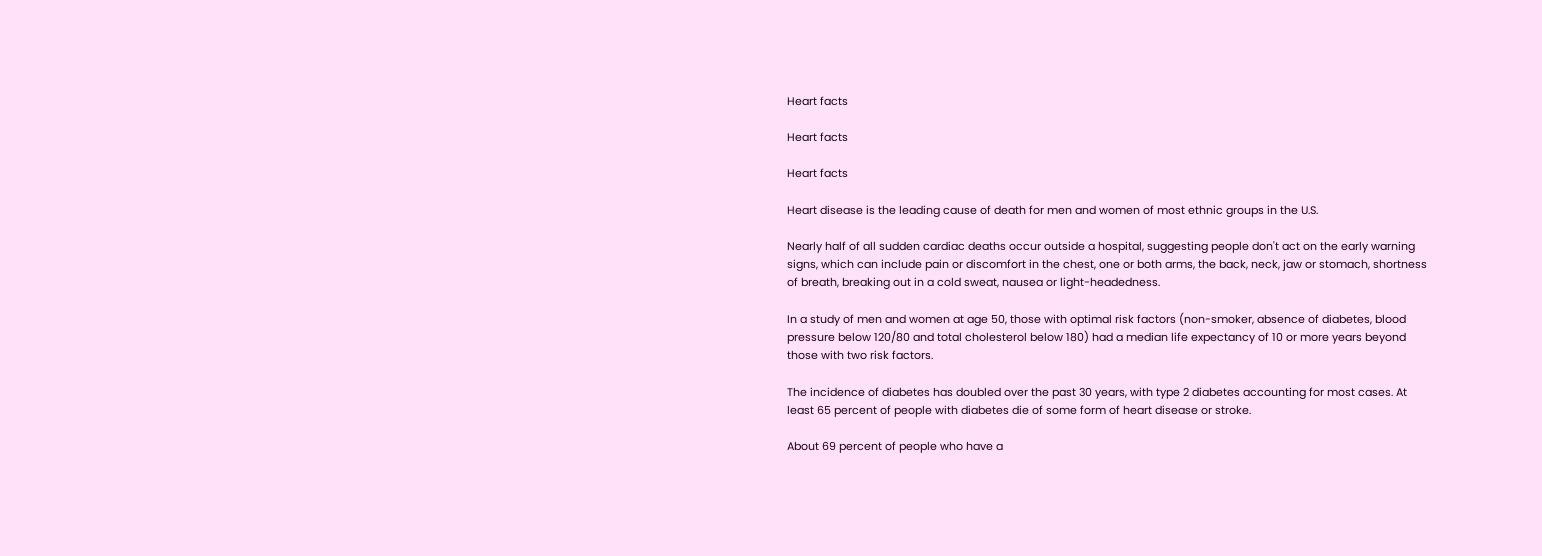Heart facts

Heart facts

Heart facts

Heart disease is the leading cause of death for men and women of most ethnic groups in the U.S.

Nearly half of all sudden cardiac deaths occur outside a hospital, suggesting people don't act on the early warning signs, which can include pain or discomfort in the chest, one or both arms, the back, neck, jaw or stomach, shortness of breath, breaking out in a cold sweat, nausea or light-headedness.

In a study of men and women at age 50, those with optimal risk factors (non-smoker, absence of diabetes, blood pressure below 120/80 and total cholesterol below 180) had a median life expectancy of 10 or more years beyond those with two risk factors.

The incidence of diabetes has doubled over the past 30 years, with type 2 diabetes accounting for most cases. At least 65 percent of people with diabetes die of some form of heart disease or stroke.

About 69 percent of people who have a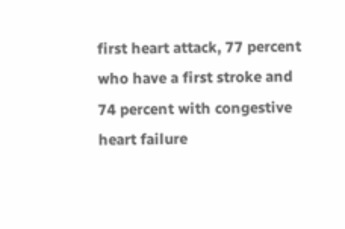first heart attack, 77 percent who have a first stroke and 74 percent with congestive heart failure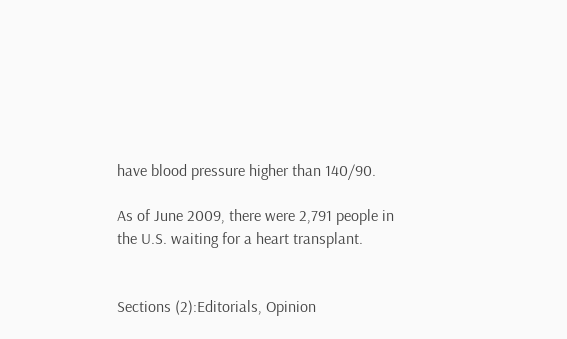have blood pressure higher than 140/90.

As of June 2009, there were 2,791 people in the U.S. waiting for a heart transplant.


Sections (2):Editorials, Opinion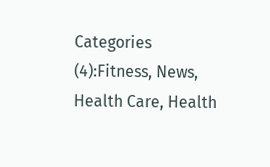Categories (4):Fitness, News, Health Care, Health